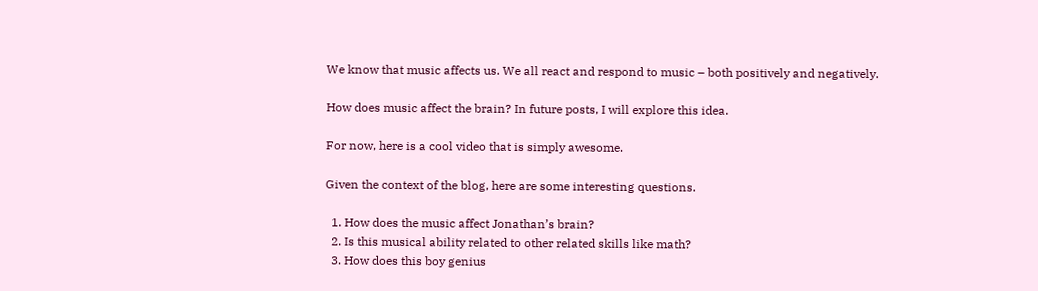We know that music affects us. We all react and respond to music – both positively and negatively.

How does music affect the brain? In future posts, I will explore this idea.

For now, here is a cool video that is simply awesome.

Given the context of the blog, here are some interesting questions.

  1. How does the music affect Jonathan’s brain?
  2. Is this musical ability related to other related skills like math?
  3. How does this boy genius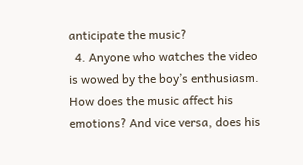anticipate the music?
  4. Anyone who watches the video is wowed by the boy’s enthusiasm. How does the music affect his emotions? And vice versa, does his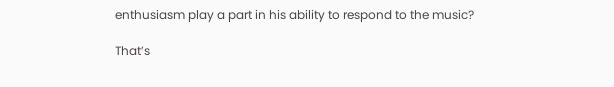enthusiasm play a part in his ability to respond to the music?

That’s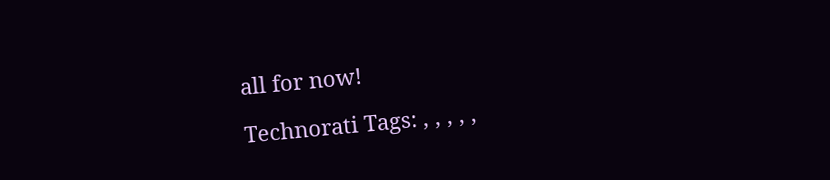all for now!

Technorati Tags: , , , , ,